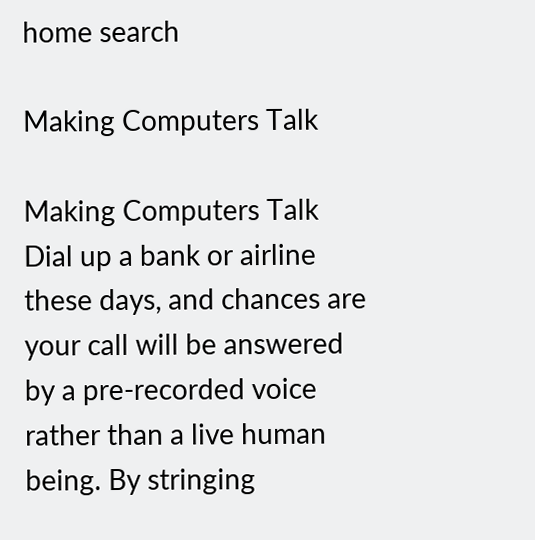home search

Making Computers Talk

Making Computers Talk
Dial up a bank or airline these days, and chances are your call will be answered by a pre-recorded voice rather than a live human being. By stringing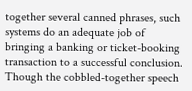together several canned phrases, such systems do an adequate job of bringing a banking or ticket-booking transaction to a successful conclusion. Though the cobbled-together speech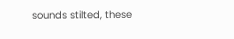sounds stilted, these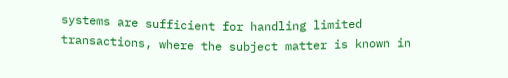systems are sufficient for handling limited transactions, where the subject matter is known in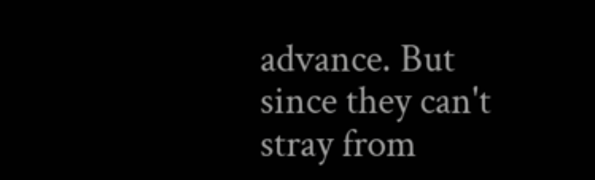advance. But since they can't stray from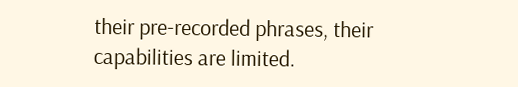their pre-recorded phrases, their capabilities are limited.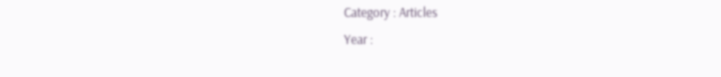Category : Articles
Year :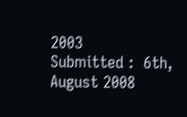2003
Submitted :  6th, August 2008